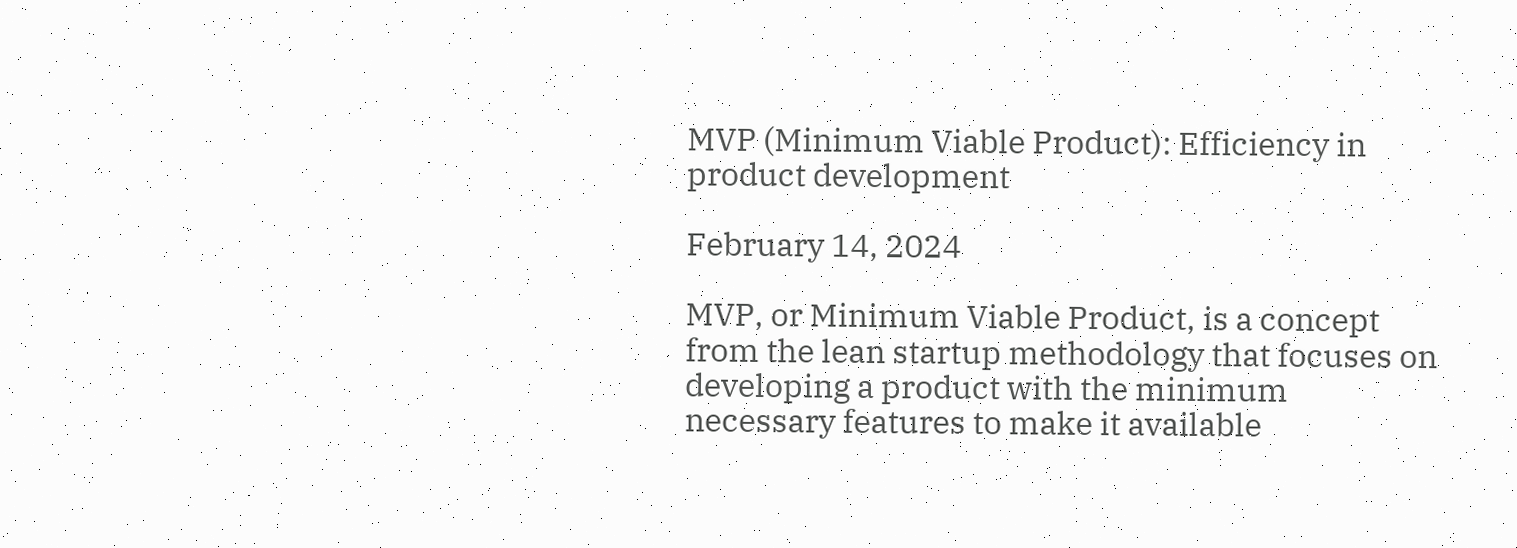MVP (Minimum Viable Product): Efficiency in product development

February 14, 2024

MVP, or Minimum Viable Product, is a concept from the lean startup methodology that focuses on developing a product with the minimum necessary features to make it available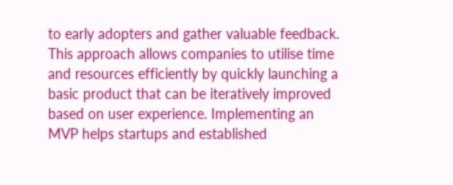to early adopters and gather valuable feedback. This approach allows companies to utilise time and resources efficiently by quickly launching a basic product that can be iteratively improved based on user experience. Implementing an MVP helps startups and established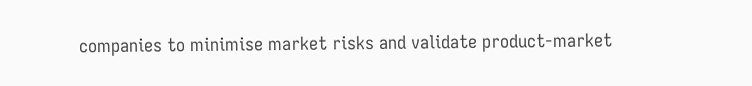companies to minimise market risks and validate product-market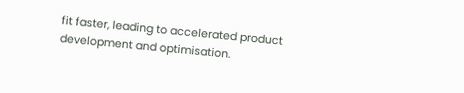fit faster, leading to accelerated product development and optimisation.